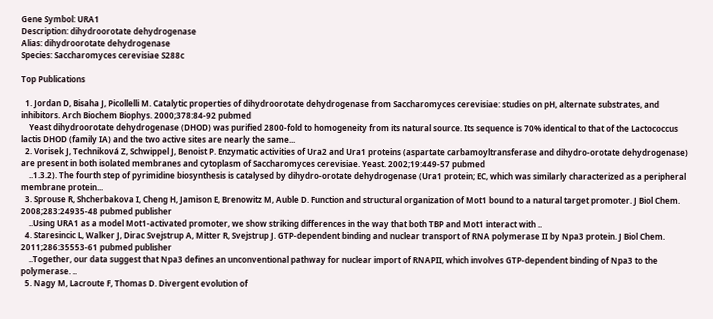Gene Symbol: URA1
Description: dihydroorotate dehydrogenase
Alias: dihydroorotate dehydrogenase
Species: Saccharomyces cerevisiae S288c

Top Publications

  1. Jordan D, Bisaha J, Picollelli M. Catalytic properties of dihydroorotate dehydrogenase from Saccharomyces cerevisiae: studies on pH, alternate substrates, and inhibitors. Arch Biochem Biophys. 2000;378:84-92 pubmed
    Yeast dihydroorotate dehydrogenase (DHOD) was purified 2800-fold to homogeneity from its natural source. Its sequence is 70% identical to that of the Lactococcus lactis DHOD (family IA) and the two active sites are nearly the same...
  2. Vorisek J, Techniková Z, Schwippel J, Benoist P. Enzymatic activities of Ura2 and Ura1 proteins (aspartate carbamoyltransferase and dihydro-orotate dehydrogenase) are present in both isolated membranes and cytoplasm of Saccharomyces cerevisiae. Yeast. 2002;19:449-57 pubmed
    ..1.3.2). The fourth step of pyrimidine biosynthesis is catalysed by dihydro-orotate dehydrogenase (Ura1 protein; EC, which was similarly characterized as a peripheral membrane protein...
  3. Sprouse R, Shcherbakova I, Cheng H, Jamison E, Brenowitz M, Auble D. Function and structural organization of Mot1 bound to a natural target promoter. J Biol Chem. 2008;283:24935-48 pubmed publisher
    ..Using URA1 as a model Mot1-activated promoter, we show striking differences in the way that both TBP and Mot1 interact with ..
  4. Staresincic L, Walker J, Dirac Svejstrup A, Mitter R, Svejstrup J. GTP-dependent binding and nuclear transport of RNA polymerase II by Npa3 protein. J Biol Chem. 2011;286:35553-61 pubmed publisher
    ..Together, our data suggest that Npa3 defines an unconventional pathway for nuclear import of RNAPII, which involves GTP-dependent binding of Npa3 to the polymerase. ..
  5. Nagy M, Lacroute F, Thomas D. Divergent evolution of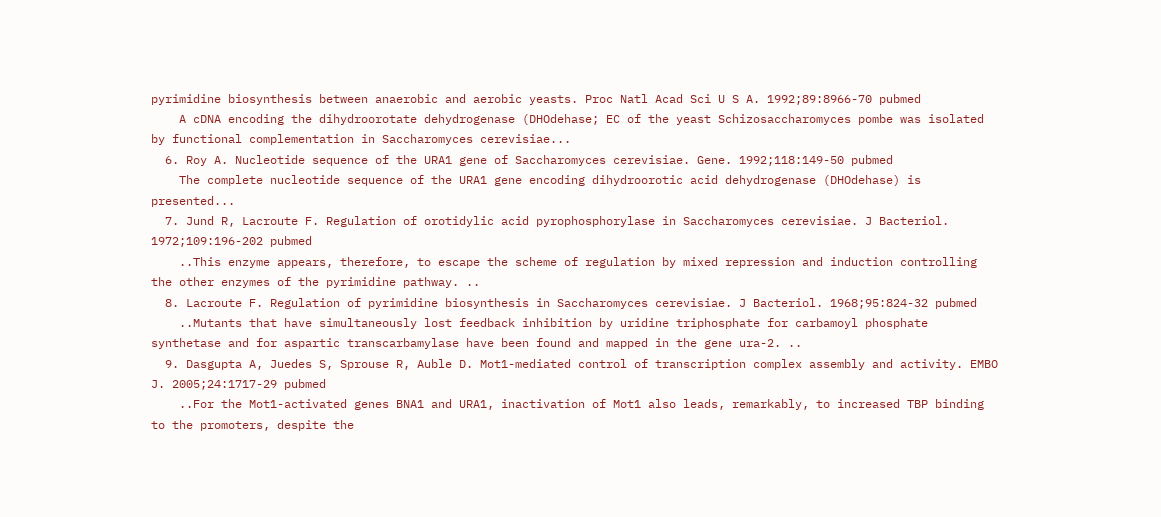pyrimidine biosynthesis between anaerobic and aerobic yeasts. Proc Natl Acad Sci U S A. 1992;89:8966-70 pubmed
    A cDNA encoding the dihydroorotate dehydrogenase (DHOdehase; EC of the yeast Schizosaccharomyces pombe was isolated by functional complementation in Saccharomyces cerevisiae...
  6. Roy A. Nucleotide sequence of the URA1 gene of Saccharomyces cerevisiae. Gene. 1992;118:149-50 pubmed
    The complete nucleotide sequence of the URA1 gene encoding dihydroorotic acid dehydrogenase (DHOdehase) is presented...
  7. Jund R, Lacroute F. Regulation of orotidylic acid pyrophosphorylase in Saccharomyces cerevisiae. J Bacteriol. 1972;109:196-202 pubmed
    ..This enzyme appears, therefore, to escape the scheme of regulation by mixed repression and induction controlling the other enzymes of the pyrimidine pathway. ..
  8. Lacroute F. Regulation of pyrimidine biosynthesis in Saccharomyces cerevisiae. J Bacteriol. 1968;95:824-32 pubmed
    ..Mutants that have simultaneously lost feedback inhibition by uridine triphosphate for carbamoyl phosphate synthetase and for aspartic transcarbamylase have been found and mapped in the gene ura-2. ..
  9. Dasgupta A, Juedes S, Sprouse R, Auble D. Mot1-mediated control of transcription complex assembly and activity. EMBO J. 2005;24:1717-29 pubmed
    ..For the Mot1-activated genes BNA1 and URA1, inactivation of Mot1 also leads, remarkably, to increased TBP binding to the promoters, despite the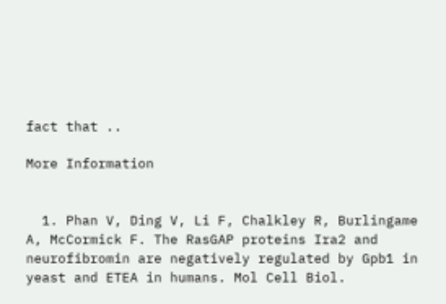fact that ..

More Information


  1. Phan V, Ding V, Li F, Chalkley R, Burlingame A, McCormick F. The RasGAP proteins Ira2 and neurofibromin are negatively regulated by Gpb1 in yeast and ETEA in humans. Mol Cell Biol.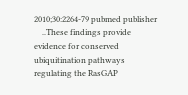2010;30:2264-79 pubmed publisher
    ..These findings provide evidence for conserved ubiquitination pathways regulating the RasGAP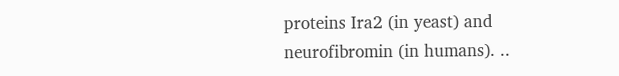proteins Ira2 (in yeast) and neurofibromin (in humans). ..